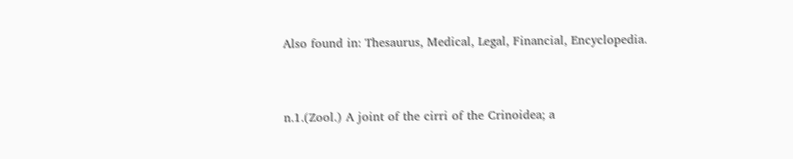Also found in: Thesaurus, Medical, Legal, Financial, Encyclopedia.


n.1.(Zool.) A joint of the cirri of the Crinoidea; a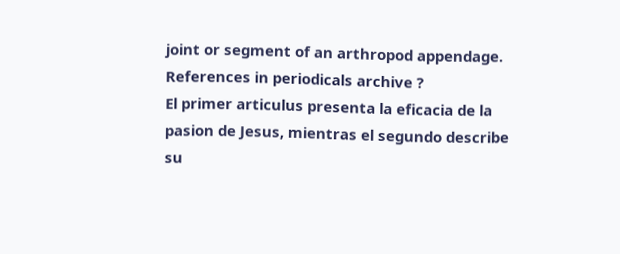joint or segment of an arthropod appendage.
References in periodicals archive ?
El primer articulus presenta la eficacia de la pasion de Jesus, mientras el segundo describe su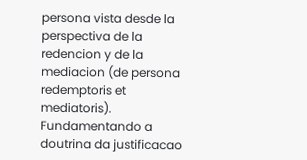persona vista desde la perspectiva de la redencion y de la mediacion (de persona redemptoris et mediatoris).
Fundamentando a doutrina da justificacao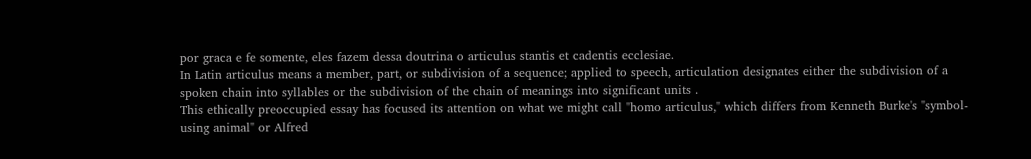por graca e fe somente, eles fazem dessa doutrina o articulus stantis et cadentis ecclesiae.
In Latin articulus means a member, part, or subdivision of a sequence; applied to speech, articulation designates either the subdivision of a spoken chain into syllables or the subdivision of the chain of meanings into significant units .
This ethically preoccupied essay has focused its attention on what we might call "homo articulus," which differs from Kenneth Burke's "symbol-using animal" or Alfred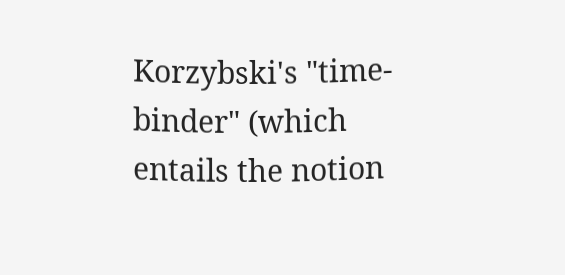Korzybski's "time-binder" (which entails the notion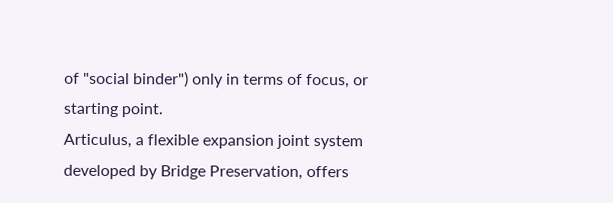of "social binder") only in terms of focus, or starting point.
Articulus, a flexible expansion joint system developed by Bridge Preservation, offers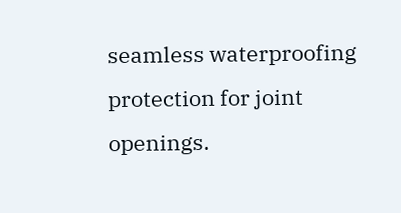seamless waterproofing protection for joint openings.